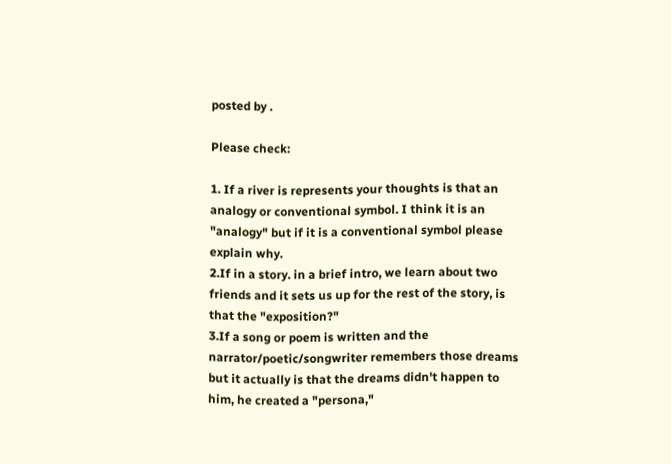posted by .

Please check:

1. If a river is represents your thoughts is that an analogy or conventional symbol. I think it is an "analogy" but if it is a conventional symbol please explain why.
2.If in a story. in a brief intro, we learn about two friends and it sets us up for the rest of the story, is that the "exposition?"
3.If a song or poem is written and the narrator/poetic/songwriter remembers those dreams but it actually is that the dreams didn't happen to him, he created a "persona,"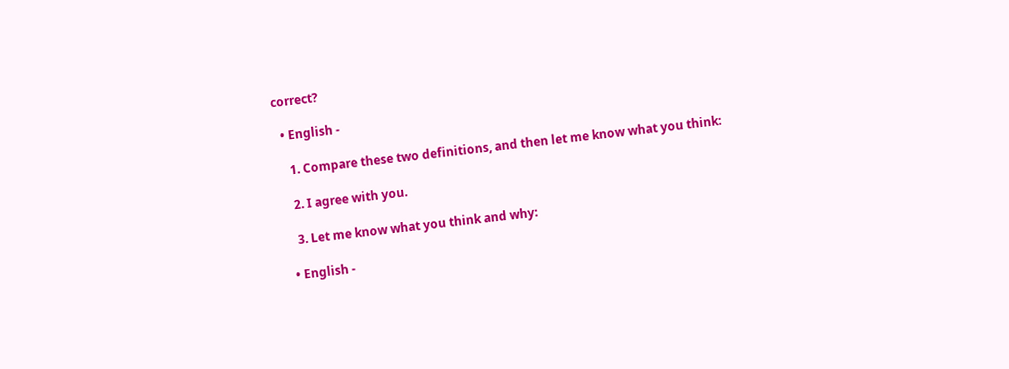correct?

  • English -

    1. Compare these two definitions, and then let me know what you think:

    2. I agree with you.

    3. Let me know what you think and why:

  • English -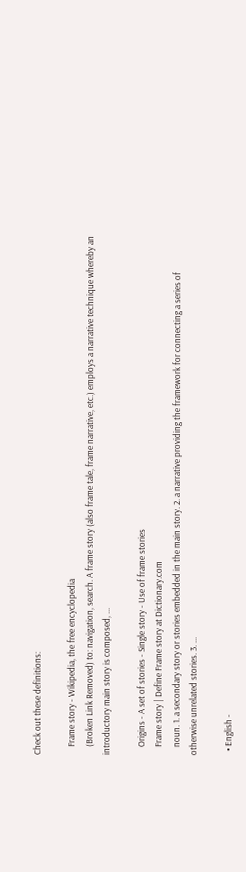Check out these definitions:

    Frame story - Wikipedia, the free encyclopedia
    (Broken Link Removed) to: navigation, search. A frame story (also frame tale, frame narrative, etc.) employs a narrative technique whereby an introductory main story is composed, ...

    Origins - A set of stories - Single story - Use of frame stories
    Frame story | Define Frame story at Dictionary.com
    noun. 1. a secondary story or stories embedded in the main story. 2. a narrative providing the framework for connecting a series of otherwise unrelated stories. 3. ...

  • English -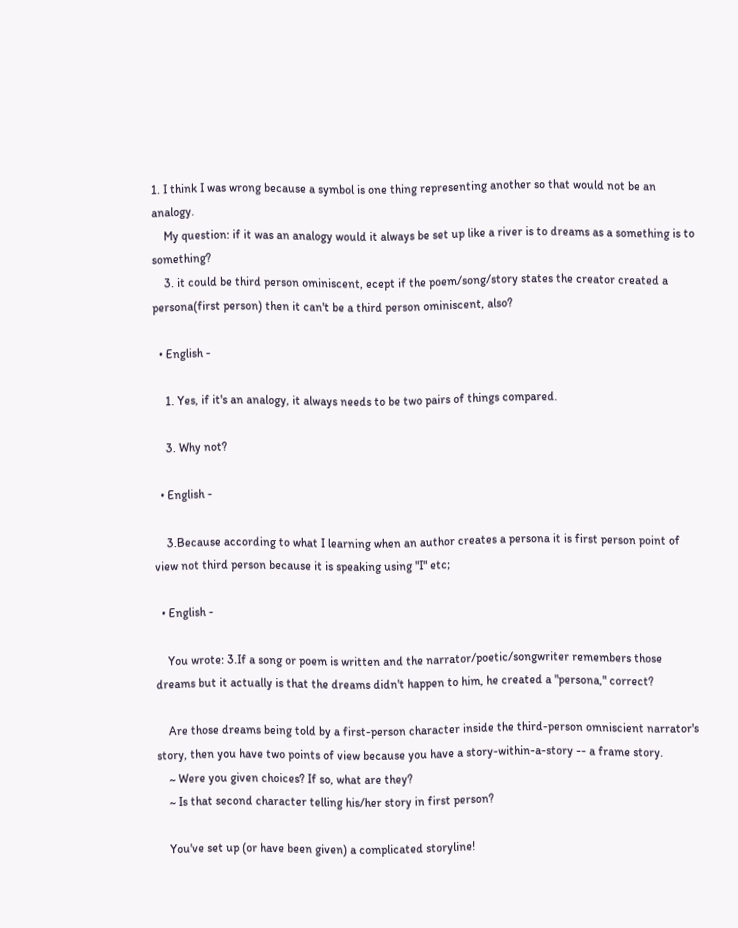1. I think I was wrong because a symbol is one thing representing another so that would not be an analogy.
    My question: if it was an analogy would it always be set up like a river is to dreams as a something is to something?
    3. it could be third person ominiscent, ecept if the poem/song/story states the creator created a persona(first person) then it can't be a third person ominiscent, also?

  • English -

    1. Yes, if it's an analogy, it always needs to be two pairs of things compared.

    3. Why not?

  • English -

    3.Because according to what I learning when an author creates a persona it is first person point of view not third person because it is speaking using "I" etc;

  • English -

    You wrote: 3.If a song or poem is written and the narrator/poetic/songwriter remembers those dreams but it actually is that the dreams didn't happen to him, he created a "persona," correct?

    Are those dreams being told by a first-person character inside the third-person omniscient narrator's story, then you have two points of view because you have a story-within-a-story -- a frame story.
    ~ Were you given choices? If so, what are they?
    ~ Is that second character telling his/her story in first person?

    You've set up (or have been given) a complicated storyline!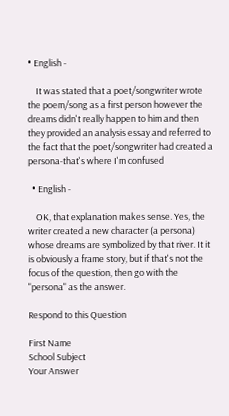• English -

    It was stated that a poet/songwriter wrote the poem/song as a first person however the dreams didn't really happen to him and then they provided an analysis essay and referred to the fact that the poet/songwriter had created a persona-that's where I'm confused

  • English -

    OK, that explanation makes sense. Yes, the writer created a new character (a persona) whose dreams are symbolized by that river. It it is obviously a frame story, but if that's not the focus of the question, then go with the "persona" as the answer.

Respond to this Question

First Name
School Subject
Your Answer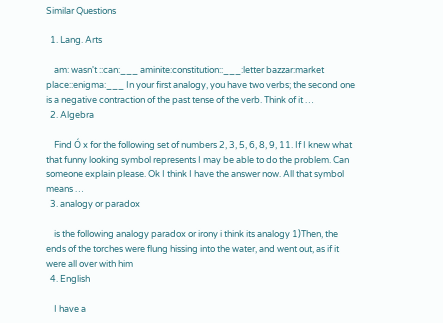Similar Questions

  1. Lang. Arts

    am: wasn't ::can:___ aminite:constitution::___:letter bazzar:market place::enigma:___ In your first analogy, you have two verbs; the second one is a negative contraction of the past tense of the verb. Think of it …
  2. Algebra

    Find Ó x for the following set of numbers 2, 3, 5, 6, 8, 9, 11. If I knew what that funny looking symbol represents I may be able to do the problem. Can someone explain please. Ok I think I have the answer now. All that symbol means …
  3. analogy or paradox

    is the following analogy paradox or irony i think its analogy 1)Then, the ends of the torches were flung hissing into the water, and went out, as if it were all over with him
  4. English

    I have a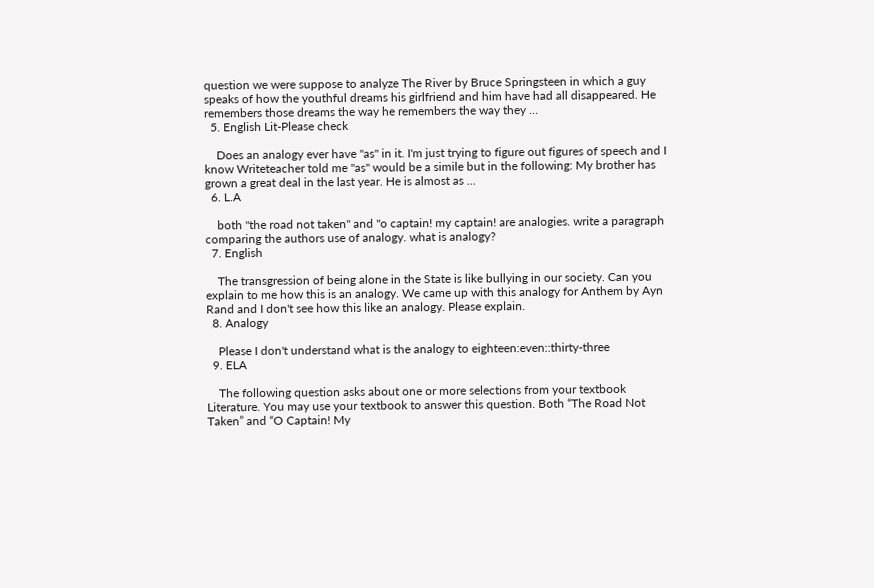question we were suppose to analyze The River by Bruce Springsteen in which a guy speaks of how the youthful dreams his girlfriend and him have had all disappeared. He remembers those dreams the way he remembers the way they …
  5. English Lit-Please check

    Does an analogy ever have "as" in it. I'm just trying to figure out figures of speech and I know Writeteacher told me "as" would be a simile but in the following: My brother has grown a great deal in the last year. He is almost as …
  6. L.A

    both "the road not taken" and "o captain! my captain! are analogies. write a paragraph comparing the authors use of analogy. what is analogy?
  7. English

    The transgression of being alone in the State is like bullying in our society. Can you explain to me how this is an analogy. We came up with this analogy for Anthem by Ayn Rand and I don't see how this like an analogy. Please explain.
  8. Analogy

    Please I don't understand what is the analogy to eighteen:even::thirty-three
  9. ELA

    The following question asks about one or more selections from your textbook Literature. You may use your textbook to answer this question. Both “The Road Not Taken” and “O Captain! My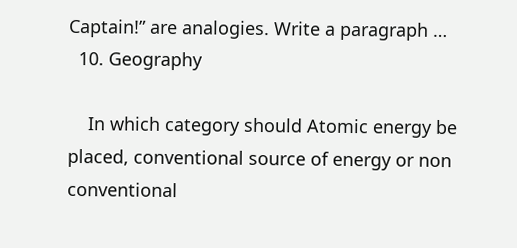Captain!” are analogies. Write a paragraph …
  10. Geography

    In which category should Atomic energy be placed, conventional source of energy or non conventional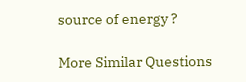source of energy ?

More Similar Questions